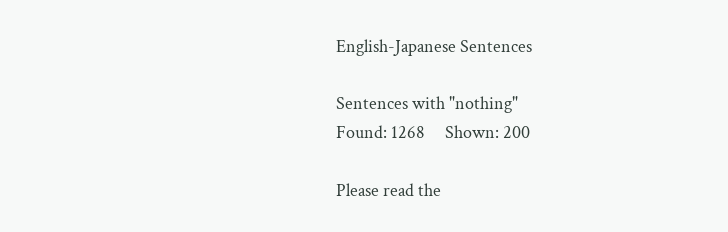English-Japanese Sentences

Sentences with "nothing"
Found: 1268     Shown: 200

Please read the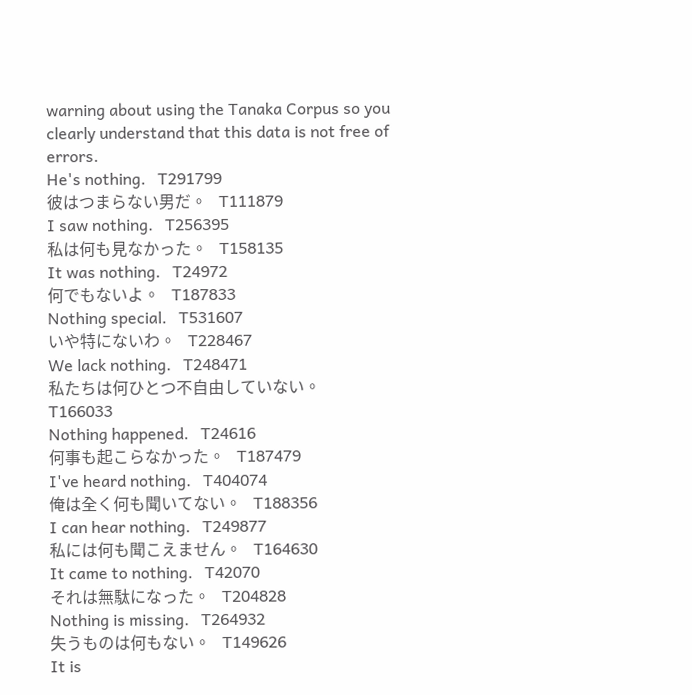warning about using the Tanaka Corpus so you clearly understand that this data is not free of errors.
He's nothing.   T291799
彼はつまらない男だ。   T111879
I saw nothing.   T256395
私は何も見なかった。   T158135
It was nothing.   T24972
何でもないよ。   T187833
Nothing special.   T531607
いや特にないわ。   T228467
We lack nothing.   T248471
私たちは何ひとつ不自由していない。   T166033
Nothing happened.   T24616
何事も起こらなかった。   T187479
I've heard nothing.   T404074
俺は全く何も聞いてない。   T188356
I can hear nothing.   T249877
私には何も聞こえません。   T164630
It came to nothing.   T42070
それは無駄になった。   T204828
Nothing is missing.   T264932
失うものは何もない。   T149626
It is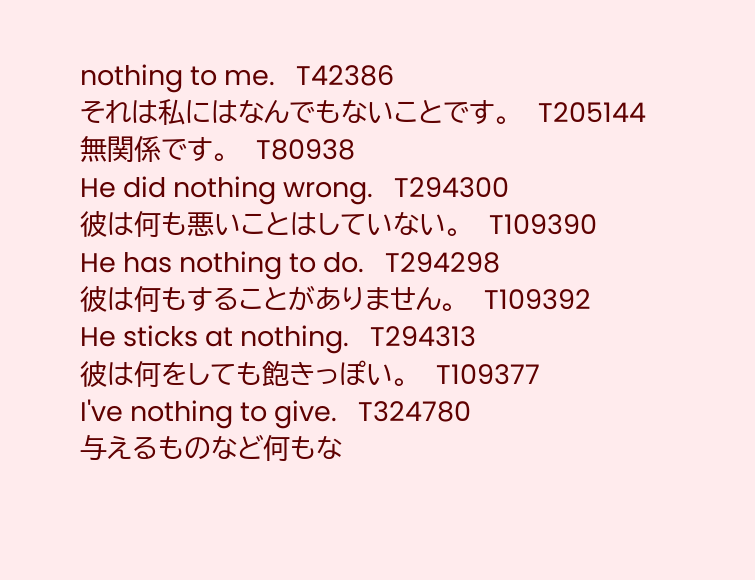nothing to me.   T42386
それは私にはなんでもないことです。   T205144
無関係です。   T80938
He did nothing wrong.   T294300
彼は何も悪いことはしていない。   T109390
He has nothing to do.   T294298
彼は何もすることがありません。   T109392
He sticks at nothing.   T294313
彼は何をしても飽きっぽい。   T109377
I've nothing to give.   T324780
与えるものなど何もな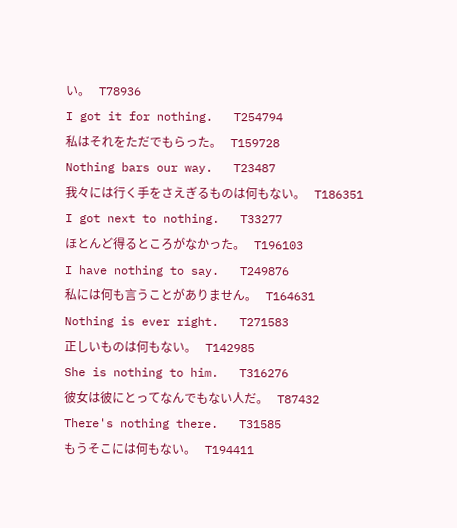い。   T78936
I got it for nothing.   T254794
私はそれをただでもらった。   T159728
Nothing bars our way.   T23487
我々には行く手をさえぎるものは何もない。   T186351
I got next to nothing.   T33277
ほとんど得るところがなかった。   T196103
I have nothing to say.   T249876
私には何も言うことがありません。   T164631
Nothing is ever right.   T271583
正しいものは何もない。   T142985
She is nothing to him.   T316276
彼女は彼にとってなんでもない人だ。   T87432
There's nothing there.   T31585
もうそこには何もない。   T194411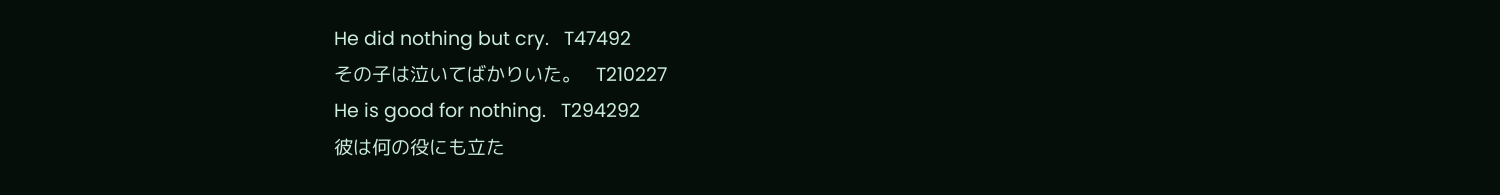He did nothing but cry.   T47492
その子は泣いてばかりいた。   T210227
He is good for nothing.   T294292
彼は何の役にも立た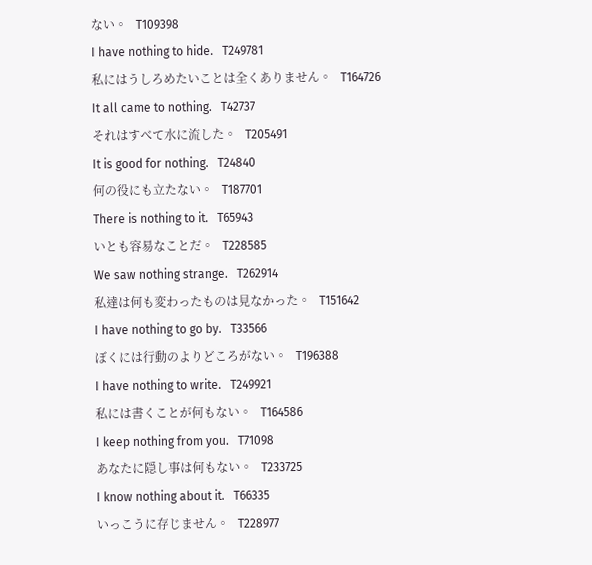ない。   T109398
I have nothing to hide.   T249781
私にはうしろめたいことは全くありません。   T164726
It all came to nothing.   T42737
それはすべて水に流した。   T205491
It is good for nothing.   T24840
何の役にも立たない。   T187701
There is nothing to it.   T65943
いとも容易なことだ。   T228585
We saw nothing strange.   T262914
私達は何も変わったものは見なかった。   T151642
I have nothing to go by.   T33566
ぼくには行動のよりどころがない。   T196388
I have nothing to write.   T249921
私には書くことが何もない。   T164586
I keep nothing from you.   T71098
あなたに隠し事は何もない。   T233725
I know nothing about it.   T66335
いっこうに存じません。   T228977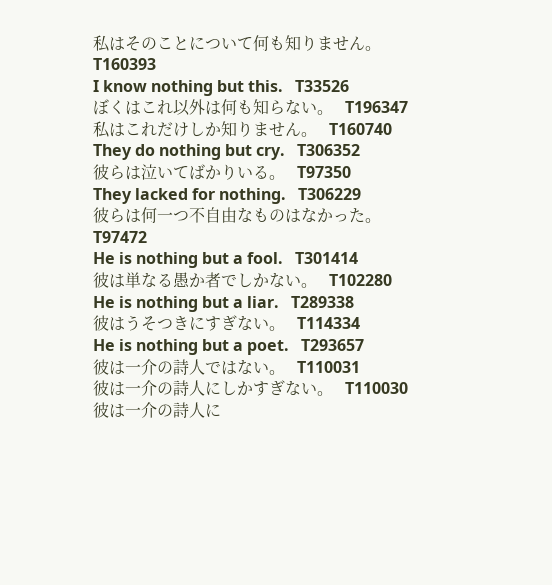私はそのことについて何も知りません。   T160393
I know nothing but this.   T33526
ぼくはこれ以外は何も知らない。   T196347
私はこれだけしか知りません。   T160740
They do nothing but cry.   T306352
彼らは泣いてばかりいる。   T97350
They lacked for nothing.   T306229
彼らは何一つ不自由なものはなかった。   T97472
He is nothing but a fool.   T301414
彼は単なる愚か者でしかない。   T102280
He is nothing but a liar.   T289338
彼はうそつきにすぎない。   T114334
He is nothing but a poet.   T293657
彼は一介の詩人ではない。   T110031
彼は一介の詩人にしかすぎない。   T110030
彼は一介の詩人に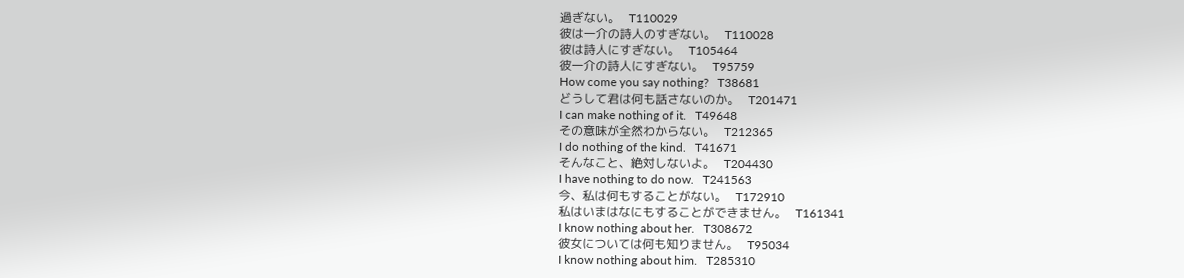過ぎない。   T110029
彼は一介の詩人のすぎない。   T110028
彼は詩人にすぎない。   T105464
彼一介の詩人にすぎない。   T95759
How come you say nothing?   T38681
どうして君は何も話さないのか。   T201471
I can make nothing of it.   T49648
その意味が全然わからない。   T212365
I do nothing of the kind.   T41671
そんなこと、絶対しないよ。   T204430
I have nothing to do now.   T241563
今、私は何もすることがない。   T172910
私はいまはなにもすることができません。   T161341
I know nothing about her.   T308672
彼女については何も知りません。   T95034
I know nothing about him.   T285310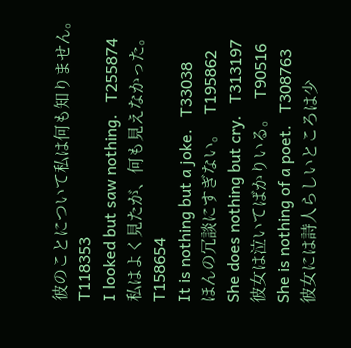彼のことについて私は何も知りません。   T118353
I looked but saw nothing.   T255874
私はよく見たが、何も見えなかった。   T158654
It is nothing but a joke.   T33038
ほんの冗談にすぎない。   T195862
She does nothing but cry.   T313197
彼女は泣いてばかりいる。   T90516
She is nothing of a poet.   T308763
彼女には詩人らしいところは少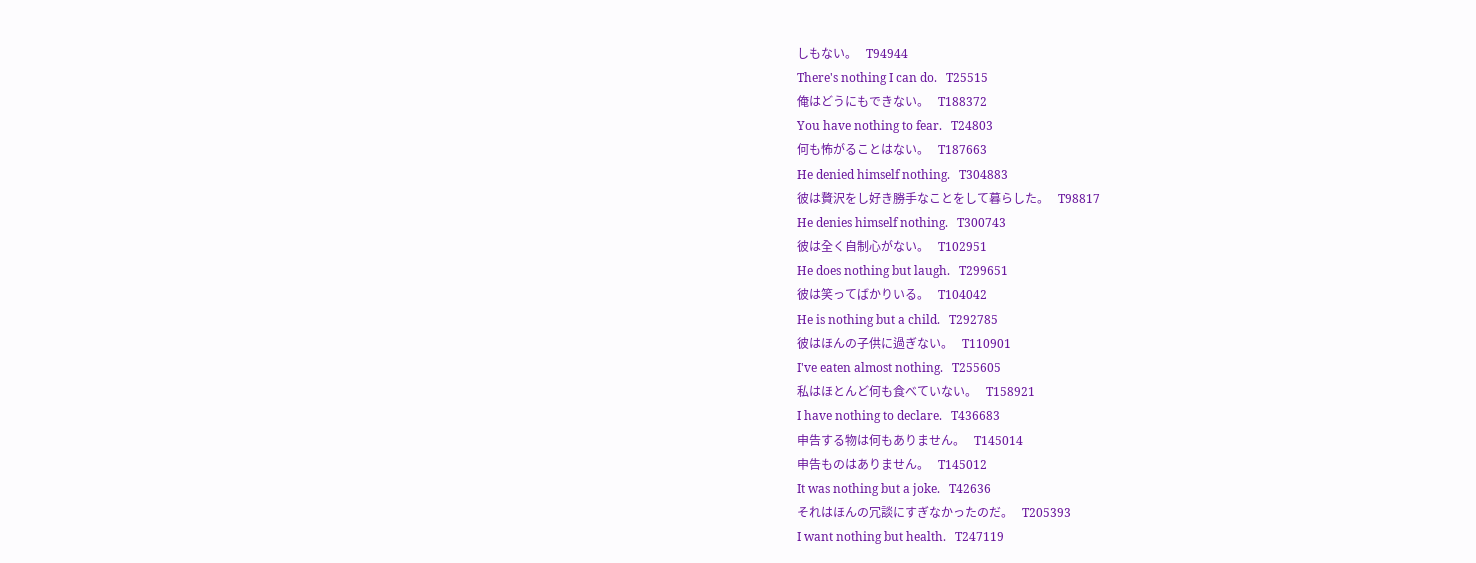しもない。   T94944
There's nothing I can do.   T25515
俺はどうにもできない。   T188372
You have nothing to fear.   T24803
何も怖がることはない。   T187663
He denied himself nothing.   T304883
彼は贅沢をし好き勝手なことをして暮らした。   T98817
He denies himself nothing.   T300743
彼は全く自制心がない。   T102951
He does nothing but laugh.   T299651
彼は笑ってばかりいる。   T104042
He is nothing but a child.   T292785
彼はほんの子供に過ぎない。   T110901
I've eaten almost nothing.   T255605
私はほとんど何も食べていない。   T158921
I have nothing to declare.   T436683
申告する物は何もありません。   T145014
申告ものはありません。   T145012
It was nothing but a joke.   T42636
それはほんの冗談にすぎなかったのだ。   T205393
I want nothing but health.   T247119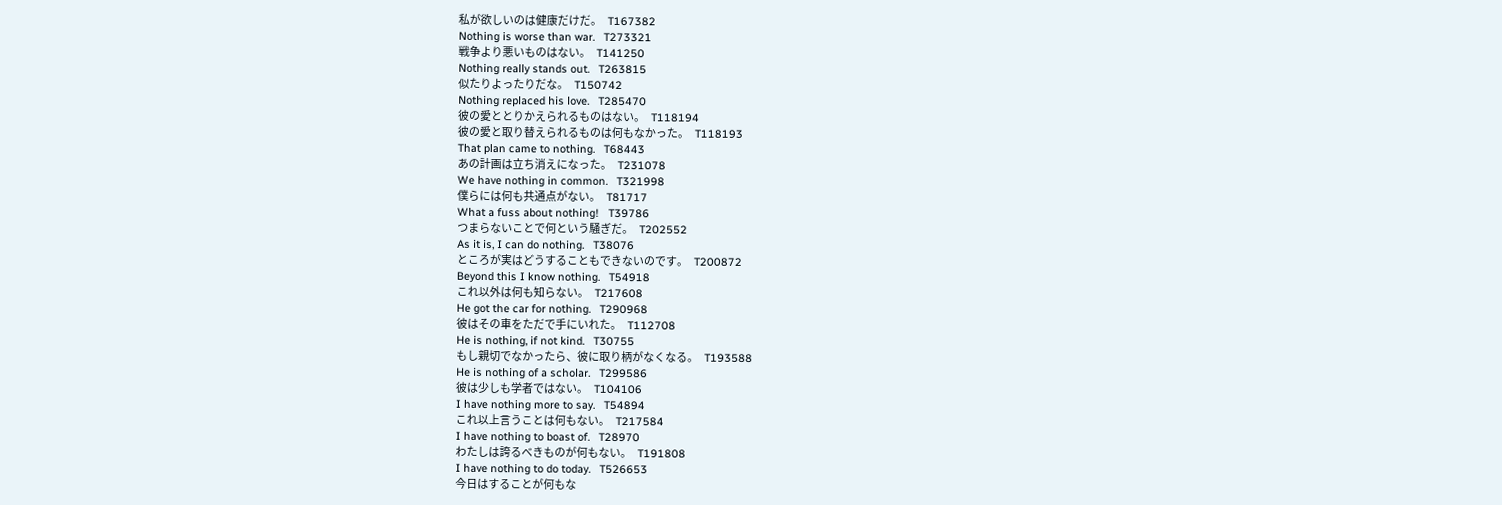私が欲しいのは健康だけだ。   T167382
Nothing is worse than war.   T273321
戦争より悪いものはない。   T141250
Nothing really stands out.   T263815
似たりよったりだな。   T150742
Nothing replaced his love.   T285470
彼の愛ととりかえられるものはない。   T118194
彼の愛と取り替えられるものは何もなかった。   T118193
That plan came to nothing.   T68443
あの計画は立ち消えになった。   T231078
We have nothing in common.   T321998
僕らには何も共通点がない。   T81717
What a fuss about nothing!   T39786
つまらないことで何という騒ぎだ。   T202552
As it is, I can do nothing.   T38076
ところが実はどうすることもできないのです。   T200872
Beyond this I know nothing.   T54918
これ以外は何も知らない。   T217608
He got the car for nothing.   T290968
彼はその車をただで手にいれた。   T112708
He is nothing, if not kind.   T30755
もし親切でなかったら、彼に取り柄がなくなる。   T193588
He is nothing of a scholar.   T299586
彼は少しも学者ではない。   T104106
I have nothing more to say.   T54894
これ以上言うことは何もない。   T217584
I have nothing to boast of.   T28970
わたしは誇るべきものが何もない。   T191808
I have nothing to do today.   T526653
今日はすることが何もな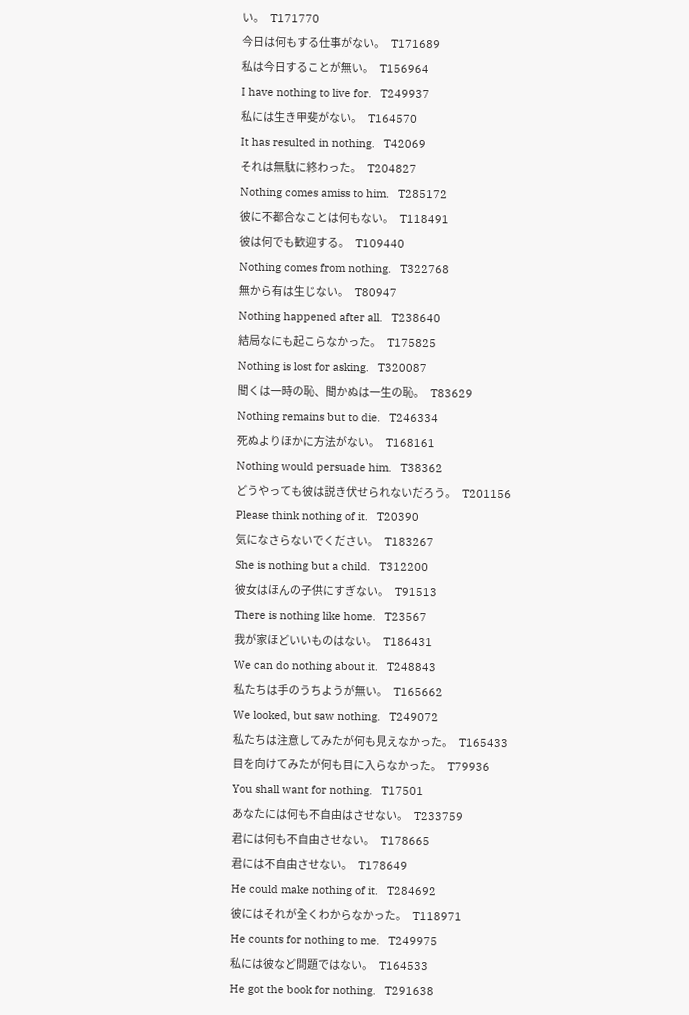い。   T171770
今日は何もする仕事がない。   T171689
私は今日することが無い。   T156964
I have nothing to live for.   T249937
私には生き甲斐がない。   T164570
It has resulted in nothing.   T42069
それは無駄に終わった。   T204827
Nothing comes amiss to him.   T285172
彼に不都合なことは何もない。   T118491
彼は何でも歓迎する。   T109440
Nothing comes from nothing.   T322768
無から有は生じない。   T80947
Nothing happened after all.   T238640
結局なにも起こらなかった。   T175825
Nothing is lost for asking.   T320087
聞くは一時の恥、聞かぬは一生の恥。   T83629
Nothing remains but to die.   T246334
死ぬよりほかに方法がない。   T168161
Nothing would persuade him.   T38362
どうやっても彼は説き伏せられないだろう。   T201156
Please think nothing of it.   T20390
気になさらないでください。   T183267
She is nothing but a child.   T312200
彼女はほんの子供にすぎない。   T91513
There is nothing like home.   T23567
我が家ほどいいものはない。   T186431
We can do nothing about it.   T248843
私たちは手のうちようが無い。   T165662
We looked, but saw nothing.   T249072
私たちは注意してみたが何も見えなかった。   T165433
目を向けてみたが何も目に入らなかった。   T79936
You shall want for nothing.   T17501
あなたには何も不自由はさせない。   T233759
君には何も不自由させない。   T178665
君には不自由させない。   T178649
He could make nothing of it.   T284692
彼にはそれが全くわからなかった。   T118971
He counts for nothing to me.   T249975
私には彼など問題ではない。   T164533
He got the book for nothing.   T291638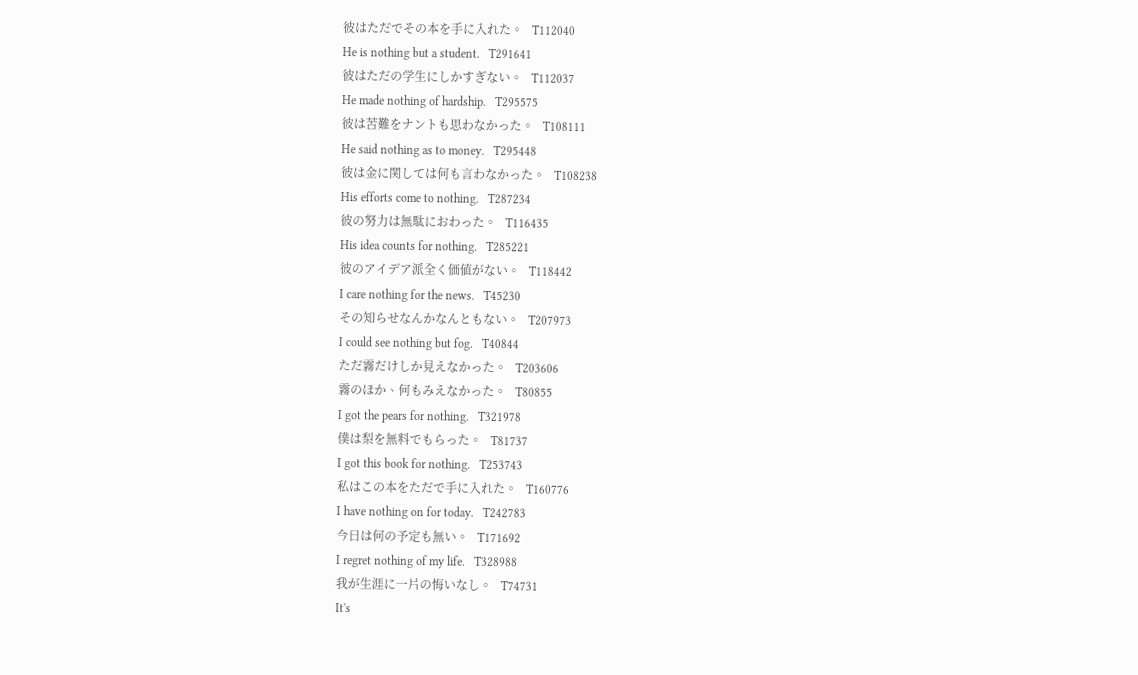彼はただでその本を手に入れた。   T112040
He is nothing but a student.   T291641
彼はただの学生にしかすぎない。   T112037
He made nothing of hardship.   T295575
彼は苦難をナントも思わなかった。   T108111
He said nothing as to money.   T295448
彼は金に関しては何も言わなかった。   T108238
His efforts come to nothing.   T287234
彼の努力は無駄におわった。   T116435
His idea counts for nothing.   T285221
彼のアイデア派全く価値がない。   T118442
I care nothing for the news.   T45230
その知らせなんかなんともない。   T207973
I could see nothing but fog.   T40844
ただ霧だけしか見えなかった。   T203606
霧のほか、何もみえなかった。   T80855
I got the pears for nothing.   T321978
僕は梨を無料でもらった。   T81737
I got this book for nothing.   T253743
私はこの本をただで手に入れた。   T160776
I have nothing on for today.   T242783
今日は何の予定も無い。   T171692
I regret nothing of my life.   T328988
我が生涯に一片の悔いなし。   T74731
It's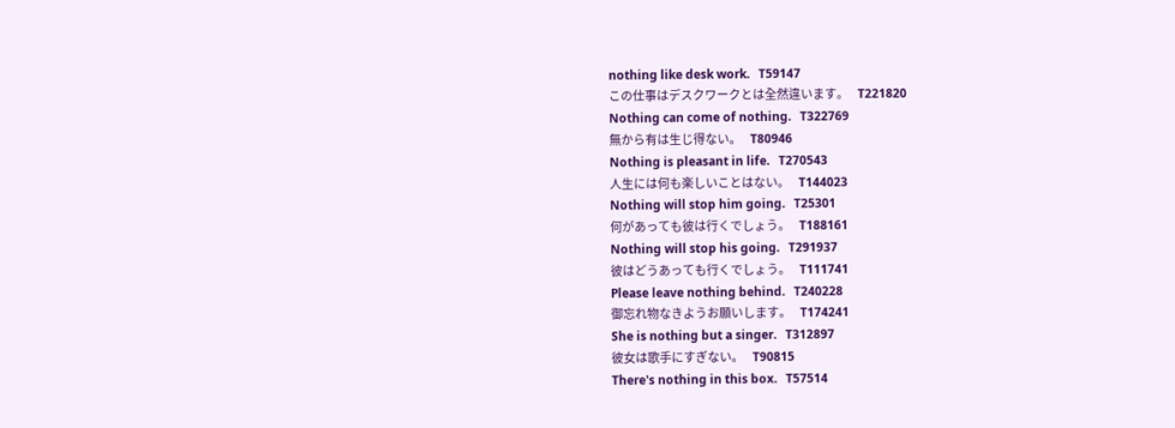nothing like desk work.   T59147
この仕事はデスクワークとは全然違います。   T221820
Nothing can come of nothing.   T322769
無から有は生じ得ない。   T80946
Nothing is pleasant in life.   T270543
人生には何も楽しいことはない。   T144023
Nothing will stop him going.   T25301
何があっても彼は行くでしょう。   T188161
Nothing will stop his going.   T291937
彼はどうあっても行くでしょう。   T111741
Please leave nothing behind.   T240228
御忘れ物なきようお願いします。   T174241
She is nothing but a singer.   T312897
彼女は歌手にすぎない。   T90815
There's nothing in this box.   T57514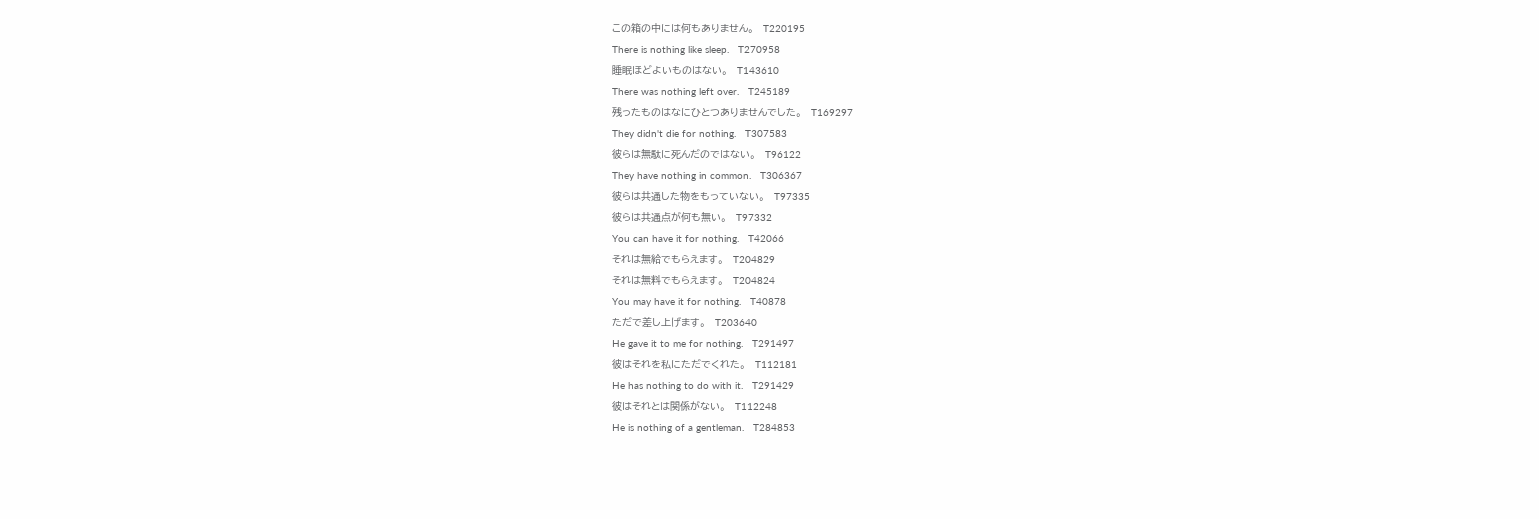この箱の中には何もありません。   T220195
There is nothing like sleep.   T270958
睡眠ほどよいものはない。   T143610
There was nothing left over.   T245189
残ったものはなにひとつありませんでした。   T169297
They didn't die for nothing.   T307583
彼らは無駄に死んだのではない。   T96122
They have nothing in common.   T306367
彼らは共通した物をもっていない。   T97335
彼らは共通点が何も無い。   T97332
You can have it for nothing.   T42066
それは無給でもらえます。   T204829
それは無料でもらえます。   T204824
You may have it for nothing.   T40878
ただで差し上げます。   T203640
He gave it to me for nothing.   T291497
彼はそれを私にただでくれた。   T112181
He has nothing to do with it.   T291429
彼はそれとは関係がない。   T112248
He is nothing of a gentleman.   T284853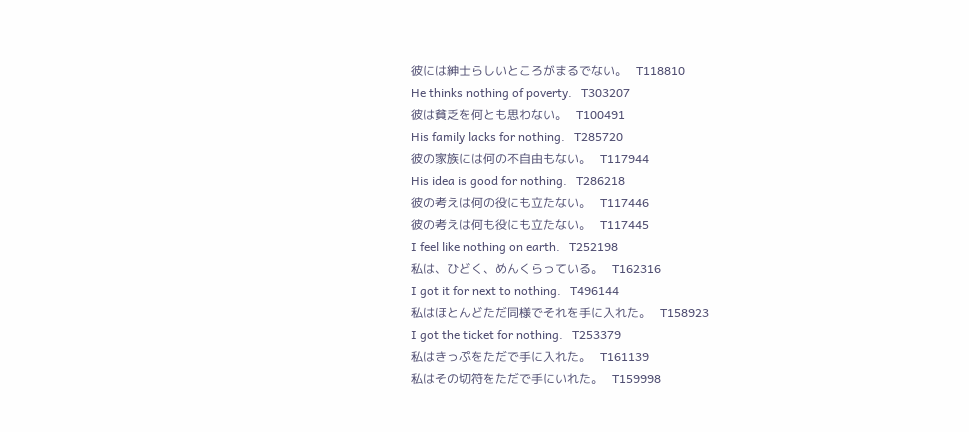彼には紳士らしいところがまるでない。   T118810
He thinks nothing of poverty.   T303207
彼は貧乏を何とも思わない。   T100491
His family lacks for nothing.   T285720
彼の家族には何の不自由もない。   T117944
His idea is good for nothing.   T286218
彼の考えは何の役にも立たない。   T117446
彼の考えは何も役にも立たない。   T117445
I feel like nothing on earth.   T252198
私は、ひどく、めんくらっている。   T162316
I got it for next to nothing.   T496144
私はほとんどただ同様でそれを手に入れた。   T158923
I got the ticket for nothing.   T253379
私はきっぷをただで手に入れた。   T161139
私はその切符をただで手にいれた。   T159998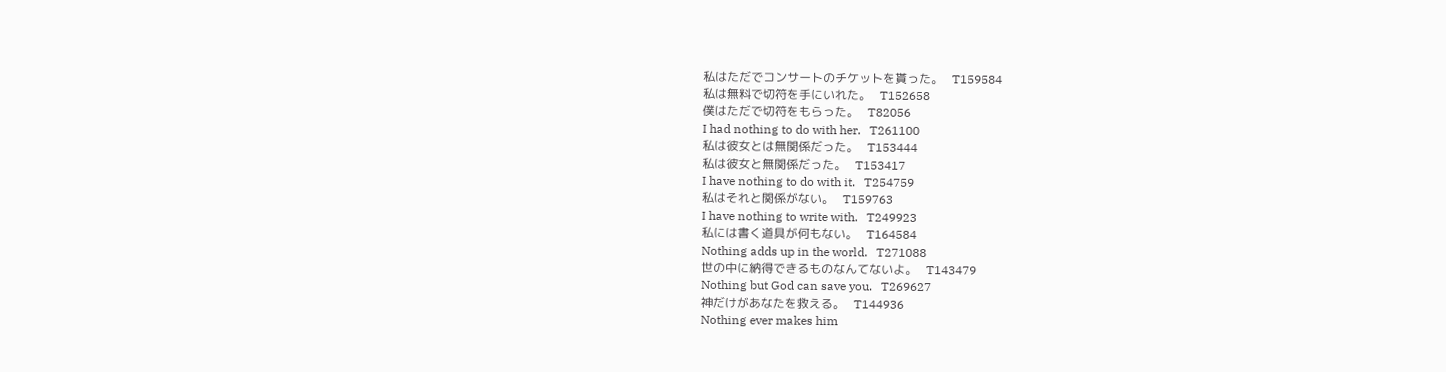私はただでコンサートのチケットを貰った。   T159584
私は無料で切符を手にいれた。   T152658
僕はただで切符をもらった。   T82056
I had nothing to do with her.   T261100
私は彼女とは無関係だった。   T153444
私は彼女と無関係だった。   T153417
I have nothing to do with it.   T254759
私はそれと関係がない。   T159763
I have nothing to write with.   T249923
私には書く道具が何もない。   T164584
Nothing adds up in the world.   T271088
世の中に納得できるものなんてないよ。   T143479
Nothing but God can save you.   T269627
神だけがあなたを救える。   T144936
Nothing ever makes him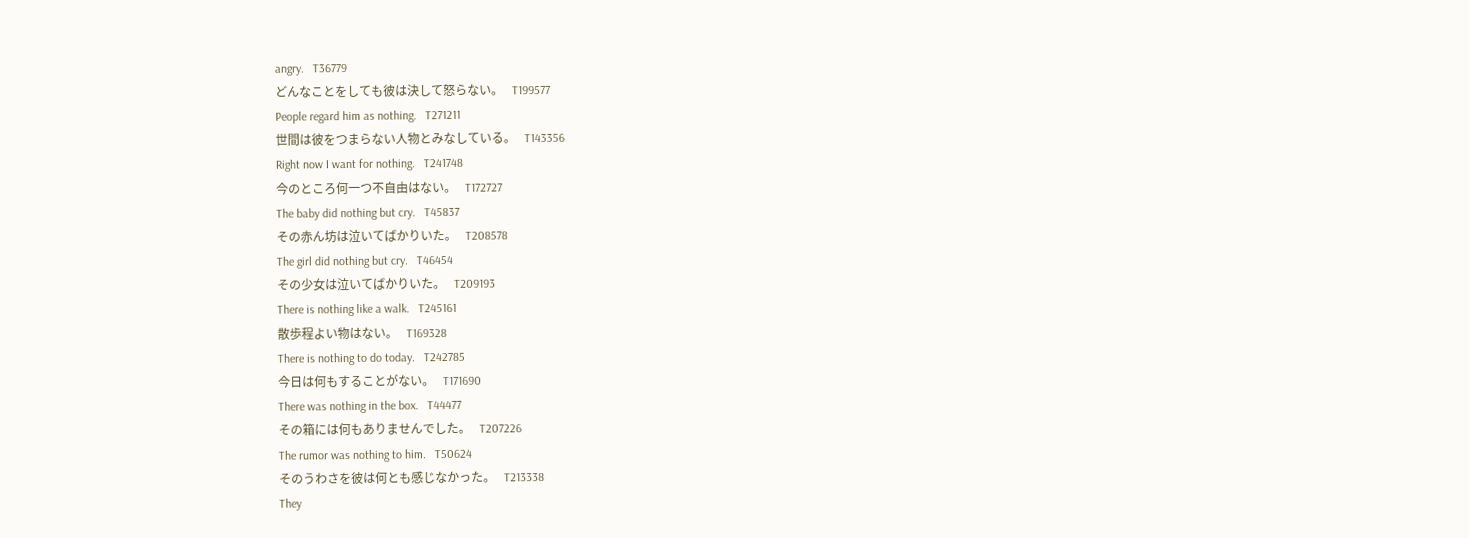angry.   T36779
どんなことをしても彼は決して怒らない。   T199577
People regard him as nothing.   T271211
世間は彼をつまらない人物とみなしている。   T143356
Right now I want for nothing.   T241748
今のところ何一つ不自由はない。   T172727
The baby did nothing but cry.   T45837
その赤ん坊は泣いてばかりいた。   T208578
The girl did nothing but cry.   T46454
その少女は泣いてばかりいた。   T209193
There is nothing like a walk.   T245161
散歩程よい物はない。   T169328
There is nothing to do today.   T242785
今日は何もすることがない。   T171690
There was nothing in the box.   T44477
その箱には何もありませんでした。   T207226
The rumor was nothing to him.   T50624
そのうわさを彼は何とも感じなかった。   T213338
They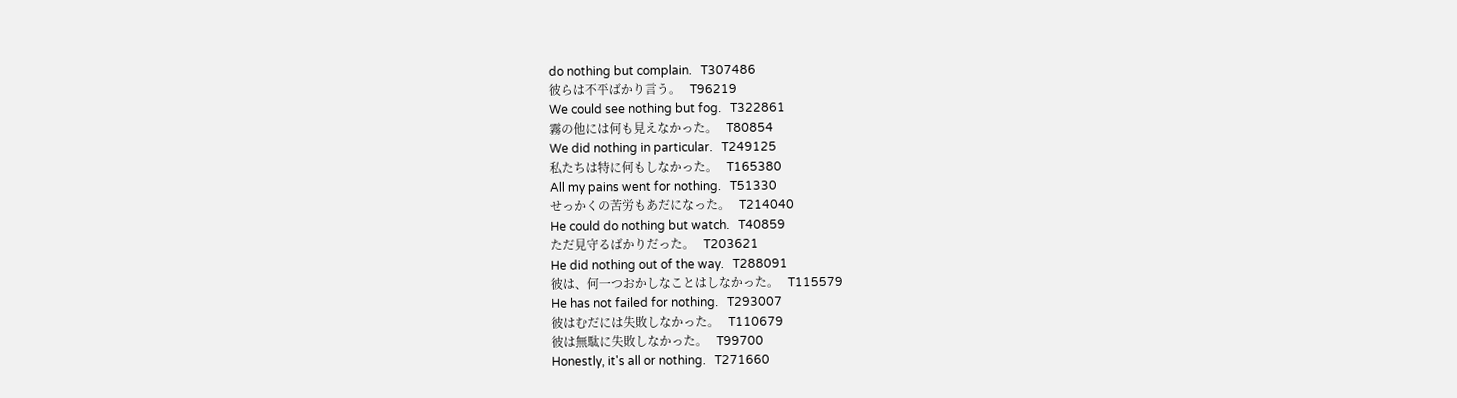do nothing but complain.   T307486
彼らは不平ばかり言う。   T96219
We could see nothing but fog.   T322861
霧の他には何も見えなかった。   T80854
We did nothing in particular.   T249125
私たちは特に何もしなかった。   T165380
All my pains went for nothing.   T51330
せっかくの苦労もあだになった。   T214040
He could do nothing but watch.   T40859
ただ見守るばかりだった。   T203621
He did nothing out of the way.   T288091
彼は、何一つおかしなことはしなかった。   T115579
He has not failed for nothing.   T293007
彼はむだには失敗しなかった。   T110679
彼は無駄に失敗しなかった。   T99700
Honestly, it's all or nothing.   T271660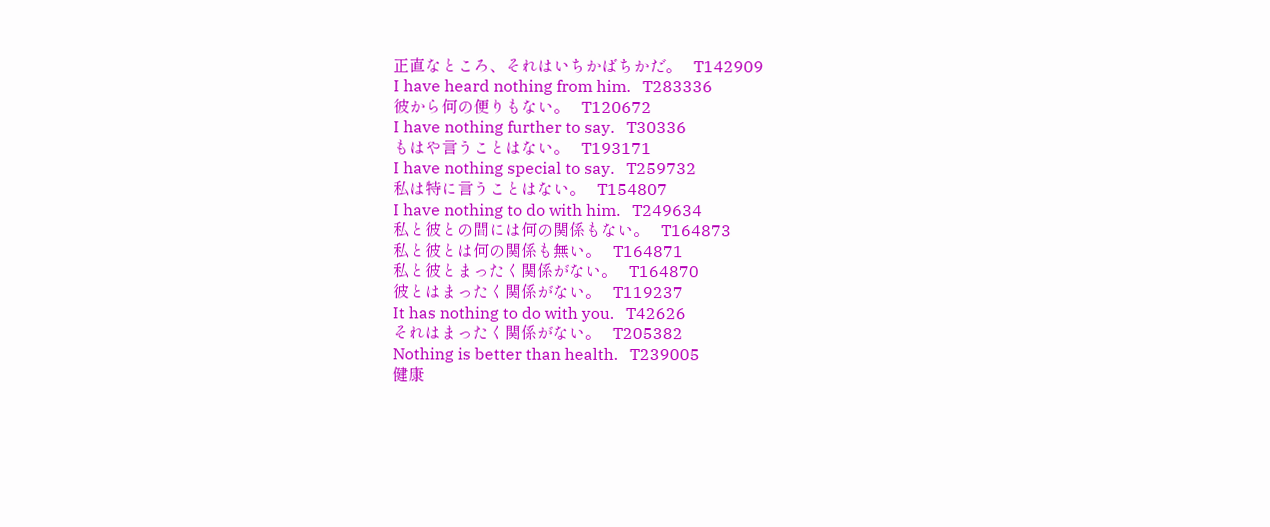正直なところ、それはいちかばちかだ。   T142909
I have heard nothing from him.   T283336
彼から何の便りもない。   T120672
I have nothing further to say.   T30336
もはや言うことはない。   T193171
I have nothing special to say.   T259732
私は特に言うことはない。   T154807
I have nothing to do with him.   T249634
私と彼との間には何の関係もない。   T164873
私と彼とは何の関係も無い。   T164871
私と彼とまったく関係がない。   T164870
彼とはまったく関係がない。   T119237
It has nothing to do with you.   T42626
それはまったく関係がない。   T205382
Nothing is better than health.   T239005
健康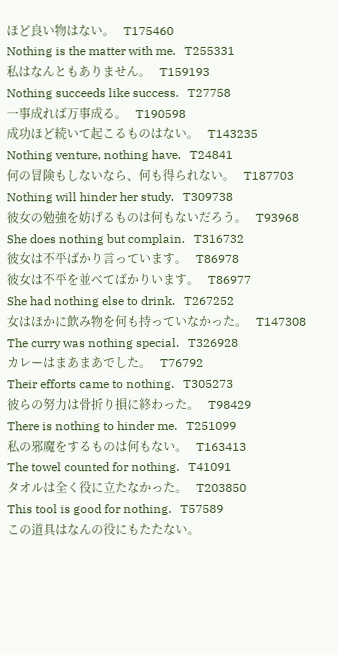ほど良い物はない。   T175460
Nothing is the matter with me.   T255331
私はなんともありません。   T159193
Nothing succeeds like success.   T27758
一事成れば万事成る。   T190598
成功ほど続いて起こるものはない。   T143235
Nothing venture, nothing have.   T24841
何の冒険もしないなら、何も得られない。   T187703
Nothing will hinder her study.   T309738
彼女の勉強を妨げるものは何もないだろう。   T93968
She does nothing but complain.   T316732
彼女は不平ばかり言っています。   T86978
彼女は不平を並べてばかりいます。   T86977
She had nothing else to drink.   T267252
女はほかに飲み物を何も持っていなかった。   T147308
The curry was nothing special.   T326928
カレーはまあまあでした。   T76792
Their efforts came to nothing.   T305273
彼らの努力は骨折り損に終わった。   T98429
There is nothing to hinder me.   T251099
私の邪魔をするものは何もない。   T163413
The towel counted for nothing.   T41091
タオルは全く役に立たなかった。   T203850
This tool is good for nothing.   T57589
この道具はなんの役にもたたない。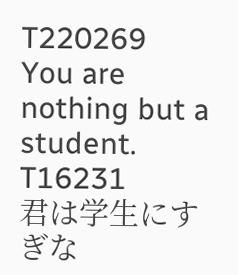T220269
You are nothing but a student.   T16231
君は学生にすぎな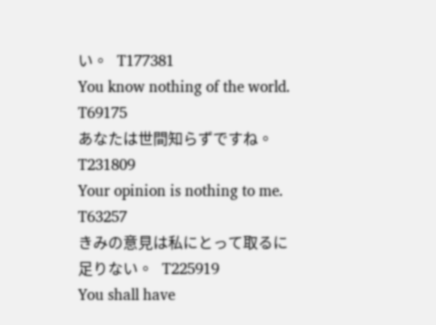い。   T177381
You know nothing of the world.   T69175
あなたは世間知らずですね。   T231809
Your opinion is nothing to me.   T63257
きみの意見は私にとって取るに足りない。   T225919
You shall have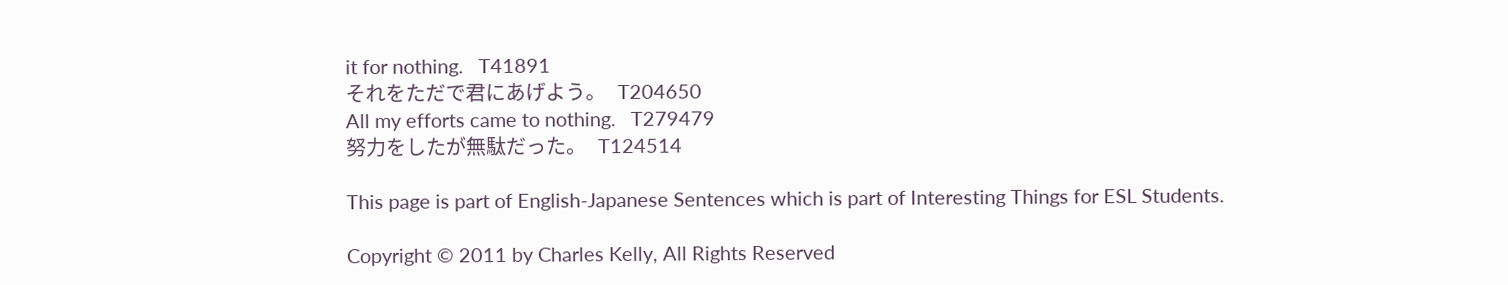it for nothing.   T41891
それをただで君にあげよう。   T204650
All my efforts came to nothing.   T279479
努力をしたが無駄だった。   T124514

This page is part of English-Japanese Sentences which is part of Interesting Things for ESL Students.

Copyright © 2011 by Charles Kelly, All Rights Reserved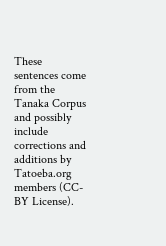These sentences come from the Tanaka Corpus and possibly include corrections and additions by Tatoeba.org members (CC-BY License).